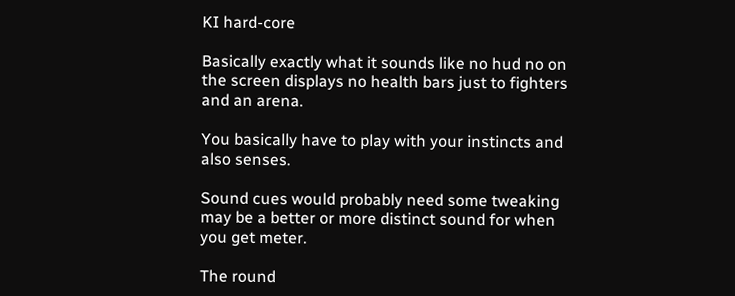KI hard-core

Basically exactly what it sounds like no hud no on the screen displays no health bars just to fighters and an arena.

You basically have to play with your instincts and also senses.

Sound cues would probably need some tweaking may be a better or more distinct sound for when you get meter.

The round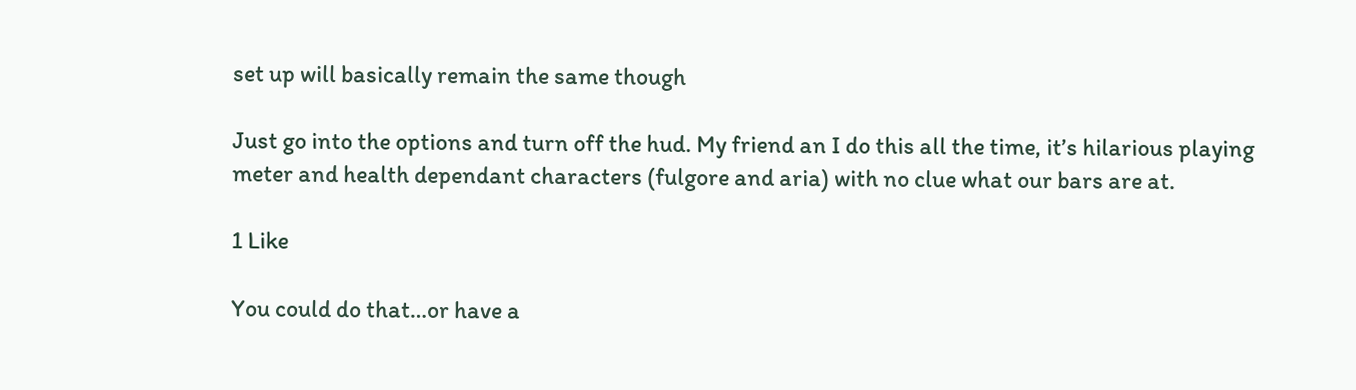set up will basically remain the same though

Just go into the options and turn off the hud. My friend an I do this all the time, it’s hilarious playing meter and health dependant characters (fulgore and aria) with no clue what our bars are at.

1 Like

You could do that…or have a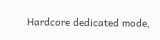Hardcore dedicated mode,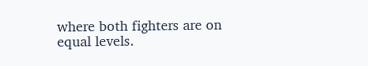where both fighters are on equal levels.